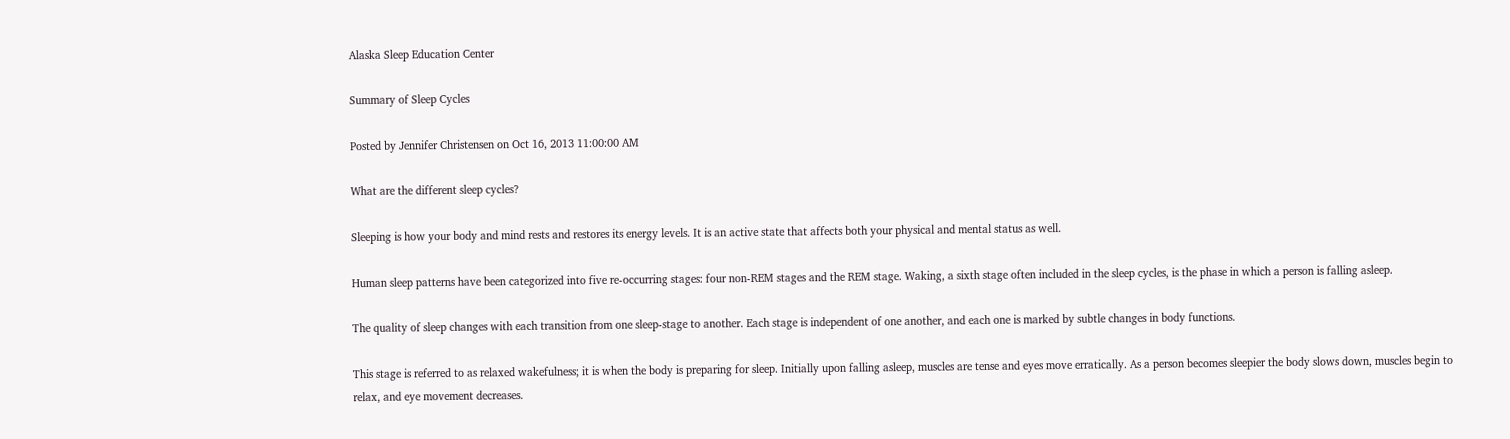Alaska Sleep Education Center

Summary of Sleep Cycles

Posted by Jennifer Christensen on Oct 16, 2013 11:00:00 AM

What are the different sleep cycles?

Sleeping is how your body and mind rests and restores its energy levels. It is an active state that affects both your physical and mental status as well.

Human sleep patterns have been categorized into five re-occurring stages: four non-REM stages and the REM stage. Waking, a sixth stage often included in the sleep cycles, is the phase in which a person is falling asleep.

The quality of sleep changes with each transition from one sleep-stage to another. Each stage is independent of one another, and each one is marked by subtle changes in body functions.

This stage is referred to as relaxed wakefulness; it is when the body is preparing for sleep. Initially upon falling asleep, muscles are tense and eyes move erratically. As a person becomes sleepier the body slows down, muscles begin to relax, and eye movement decreases.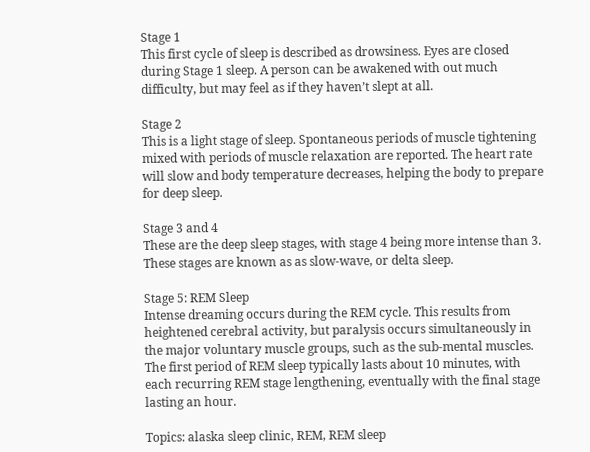Stage 1
This first cycle of sleep is described as drowsiness. Eyes are closed during Stage 1 sleep. A person can be awakened with out much difficulty, but may feel as if they haven’t slept at all.

Stage 2
This is a light stage of sleep. Spontaneous periods of muscle tightening mixed with periods of muscle relaxation are reported. The heart rate will slow and body temperature decreases, helping the body to prepare for deep sleep.

Stage 3 and 4
These are the deep sleep stages, with stage 4 being more intense than 3. These stages are known as as slow-wave, or delta sleep.

Stage 5: REM Sleep
Intense dreaming occurs during the REM cycle. This results from heightened cerebral activity, but paralysis occurs simultaneously in the major voluntary muscle groups, such as the sub-mental muscles. The first period of REM sleep typically lasts about 10 minutes, with each recurring REM stage lengthening, eventually with the final stage lasting an hour.

Topics: alaska sleep clinic, REM, REM sleep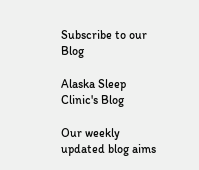Subscribe to our Blog

Alaska Sleep Clinic's Blog

Our weekly updated blog aims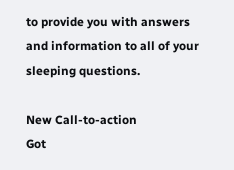to provide you with answers and information to all of your sleeping questions.

New Call-to-action
Got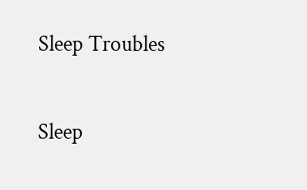Sleep Troubles

Sleep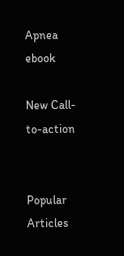Apnea ebook

New Call-to-action


Popular Articles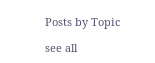Posts by Topic

see all